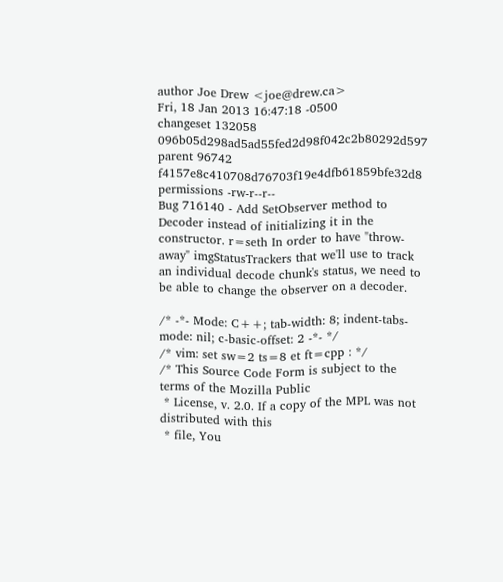author Joe Drew <joe@drew.ca>
Fri, 18 Jan 2013 16:47:18 -0500
changeset 132058 096b05d298ad5ad55fed2d98f042c2b80292d597
parent 96742 f4157e8c410708d76703f19e4dfb61859bfe32d8
permissions -rw-r--r--
Bug 716140 - Add SetObserver method to Decoder instead of initializing it in the constructor. r=seth In order to have "throw-away" imgStatusTrackers that we'll use to track an individual decode chunk's status, we need to be able to change the observer on a decoder.

/* -*- Mode: C++; tab-width: 8; indent-tabs-mode: nil; c-basic-offset: 2 -*- */
/* vim: set sw=2 ts=8 et ft=cpp : */
/* This Source Code Form is subject to the terms of the Mozilla Public
 * License, v. 2.0. If a copy of the MPL was not distributed with this
 * file, You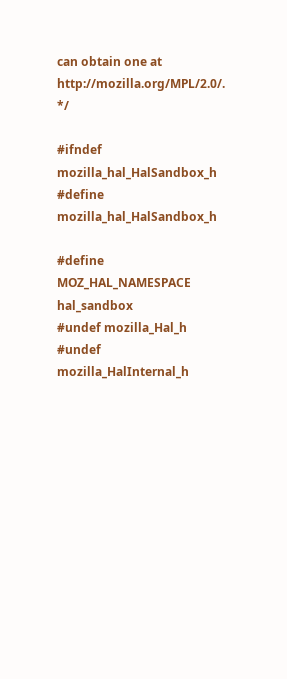can obtain one at http://mozilla.org/MPL/2.0/. */

#ifndef mozilla_hal_HalSandbox_h
#define mozilla_hal_HalSandbox_h

#define MOZ_HAL_NAMESPACE hal_sandbox
#undef mozilla_Hal_h
#undef mozilla_HalInternal_h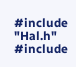#include "Hal.h"
#include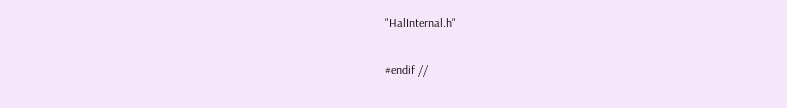"HalInternal.h"

#endif //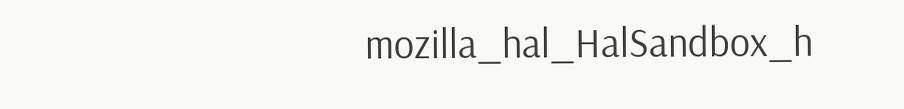mozilla_hal_HalSandbox_h